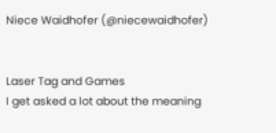Niece Waidhofer (@niecewaidhofer)


Laser Tag and Games
I get asked a lot about the meaning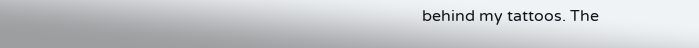behind my tattoos. The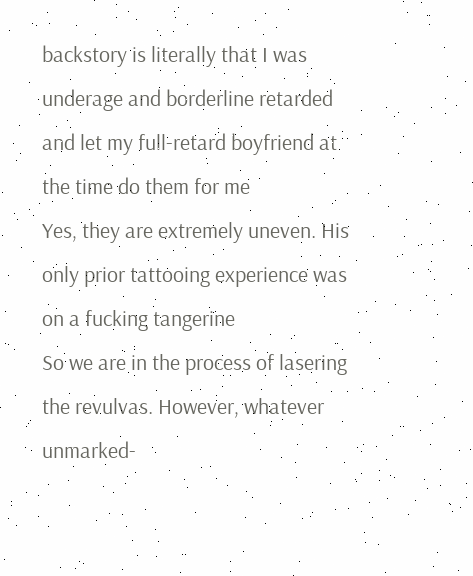backstory is literally that I was underage and borderline retarded and let my full-retard boyfriend at the time do them for me
Yes, they are extremely uneven. His only prior tattooing experience was on a fucking tangerine
So we are in the process of lasering the revulvas. However, whatever unmarked-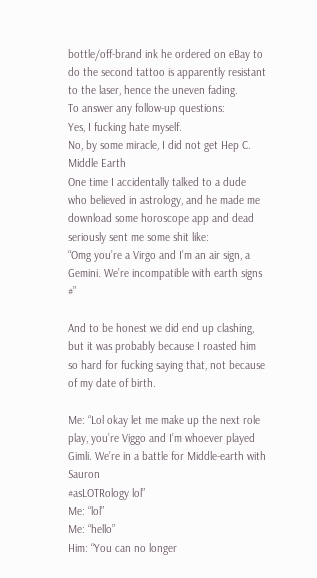bottle/off-brand ink he ordered on eBay to do the second tattoo is apparently resistant to the laser, hence the uneven fading.
To answer any follow-up questions:
Yes, I fucking hate myself.
No, by some miracle, I did not get Hep C.
Middle Earth
One time I accidentally talked to a dude who believed in astrology, and he made me download some horoscope app and dead seriously sent me some shit like:
“Omg you’re a Virgo and I’m an air sign, a Gemini. We’re incompatible with earth signs #”

And to be honest we did end up clashing, but it was probably because I roasted him so hard for fucking saying that, not because of my date of birth.

Me: “Lol okay let me make up the next role play, you’re Viggo and I’m whoever played Gimli. We’re in a battle for Middle-earth with Sauron
#asLOTRology lol”
Me: “lol”
Me: “hello”
Him: “You can no longer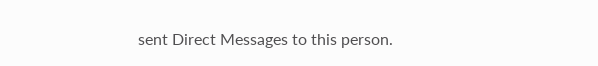sent Direct Messages to this person.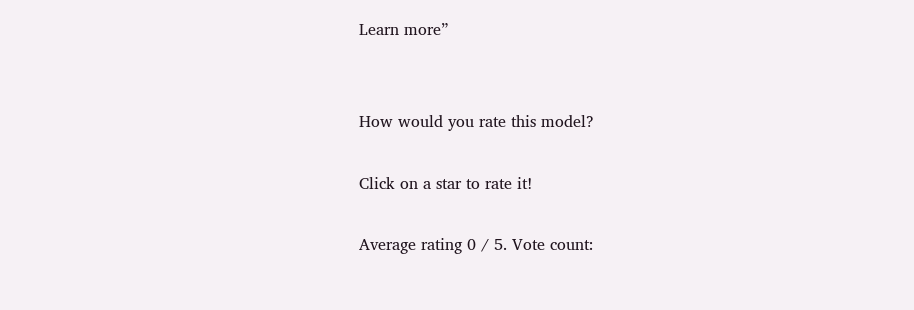Learn more”


How would you rate this model?

Click on a star to rate it!

Average rating 0 / 5. Vote count: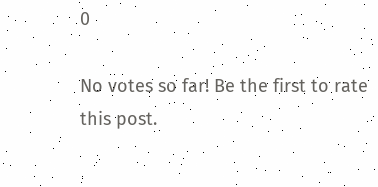0

No votes so far! Be the first to rate this post.